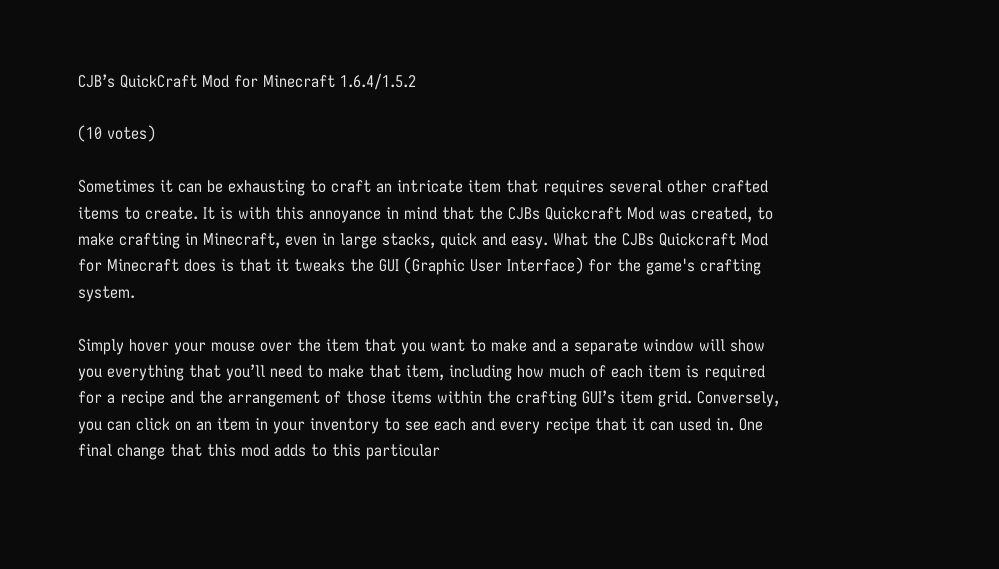CJB’s QuickCraft Mod for Minecraft 1.6.4/1.5.2

(10 votes)

Sometimes it can be exhausting to craft an intricate item that requires several other crafted items to create. It is with this annoyance in mind that the CJBs Quickcraft Mod was created, to make crafting in Minecraft, even in large stacks, quick and easy. What the CJBs Quickcraft Mod for Minecraft does is that it tweaks the GUI (Graphic User Interface) for the game's crafting system.

Simply hover your mouse over the item that you want to make and a separate window will show you everything that you’ll need to make that item, including how much of each item is required for a recipe and the arrangement of those items within the crafting GUI’s item grid. Conversely, you can click on an item in your inventory to see each and every recipe that it can used in. One final change that this mod adds to this particular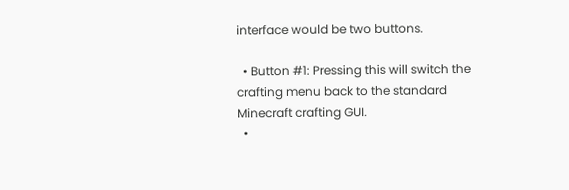interface would be two buttons.

  • Button #1: Pressing this will switch the crafting menu back to the standard Minecraft crafting GUI.
  •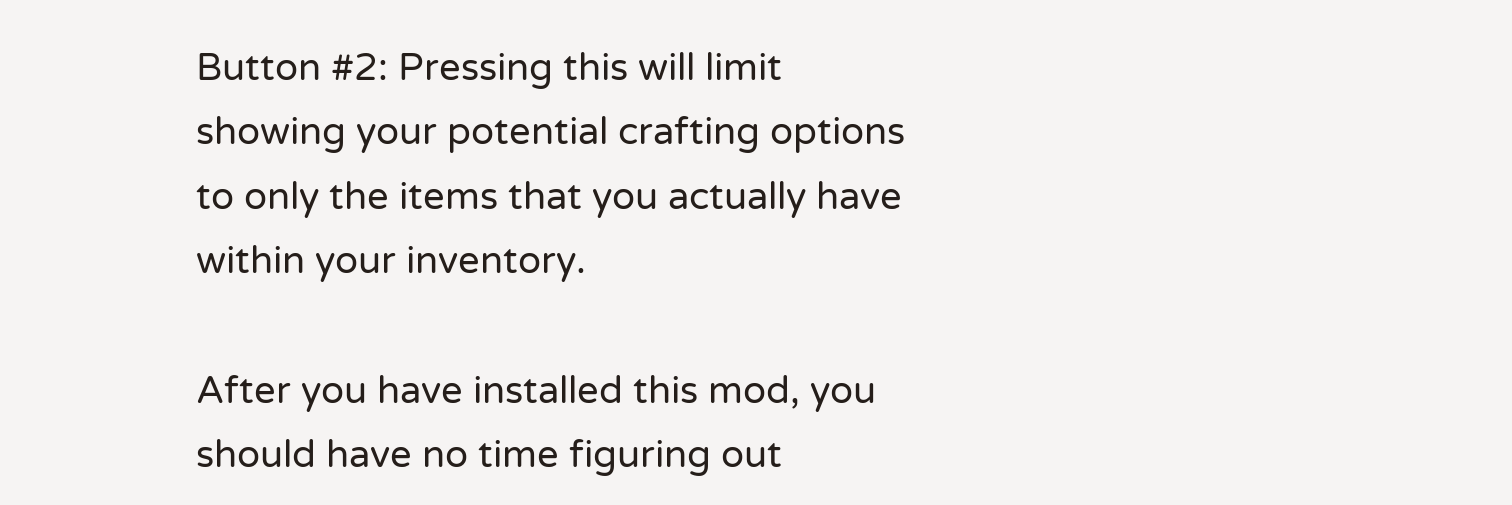Button #2: Pressing this will limit showing your potential crafting options to only the items that you actually have within your inventory.

After you have installed this mod, you should have no time figuring out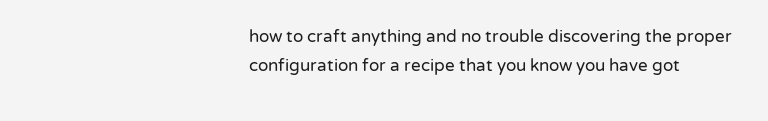how to craft anything and no trouble discovering the proper configuration for a recipe that you know you have got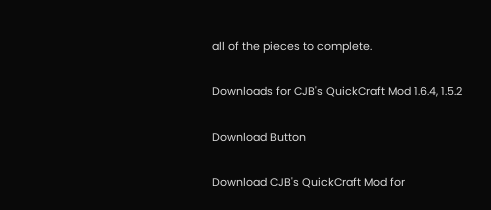all of the pieces to complete.

Downloads for CJB's QuickCraft Mod 1.6.4, 1.5.2

Download Button

Download CJB's QuickCraft Mod for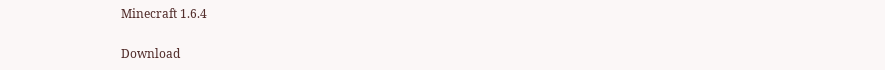Minecraft 1.6.4

Download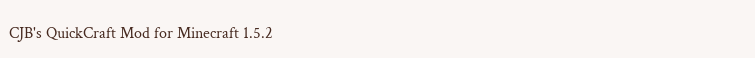CJB's QuickCraft Mod for Minecraft 1.5.2